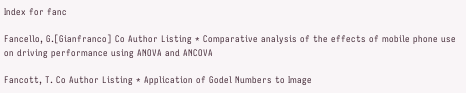Index for fanc

Fancello, G.[Gianfranco] Co Author Listing * Comparative analysis of the effects of mobile phone use on driving performance using ANOVA and ANCOVA

Fancott, T. Co Author Listing * Application of Godel Numbers to Image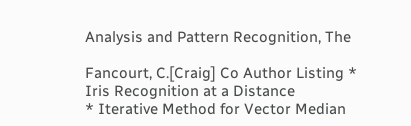Analysis and Pattern Recognition, The

Fancourt, C.[Craig] Co Author Listing * Iris Recognition at a Distance
* Iterative Method for Vector Median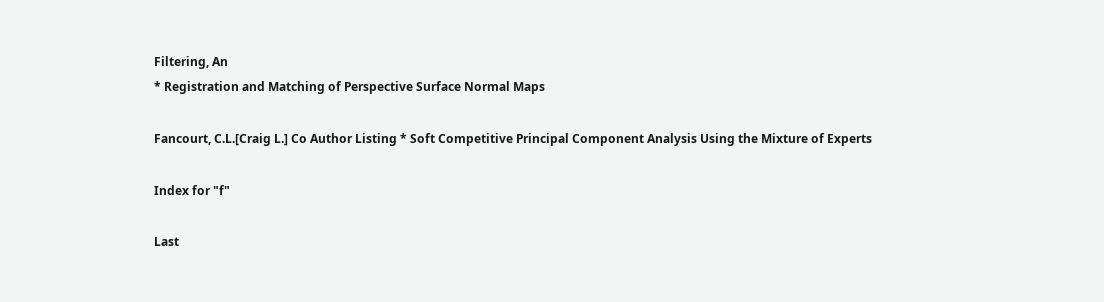Filtering, An
* Registration and Matching of Perspective Surface Normal Maps

Fancourt, C.L.[Craig L.] Co Author Listing * Soft Competitive Principal Component Analysis Using the Mixture of Experts

Index for "f"

Last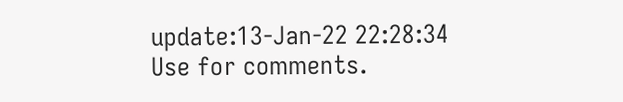update:13-Jan-22 22:28:34
Use for comments.